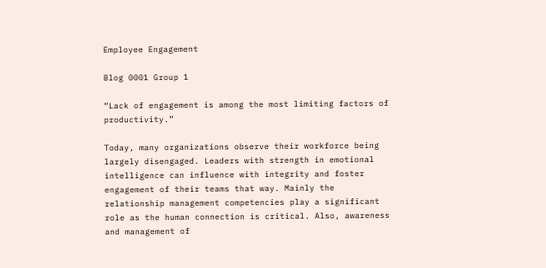Employee Engagement

Blog 0001 Group 1

“Lack of engagement is among the most limiting factors of productivity.”

Today, many organizations observe their workforce being largely disengaged. Leaders with strength in emotional intelligence can influence with integrity and foster engagement of their teams that way. Mainly the relationship management competencies play a significant role as the human connection is critical. Also, awareness and management of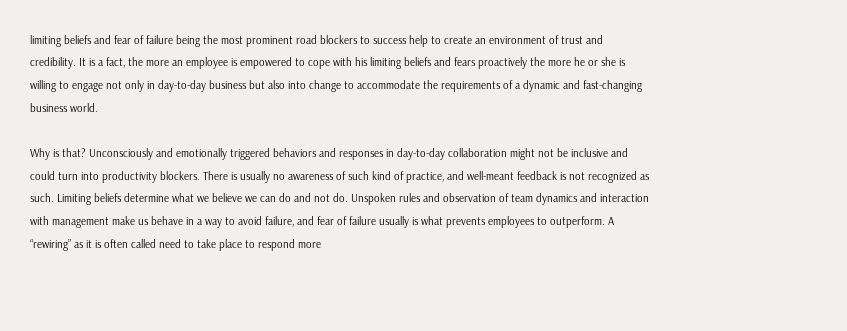limiting beliefs and fear of failure being the most prominent road blockers to success help to create an environment of trust and credibility. It is a fact, the more an employee is empowered to cope with his limiting beliefs and fears proactively the more he or she is willing to engage not only in day-to-day business but also into change to accommodate the requirements of a dynamic and fast-changing business world.

Why is that? Unconsciously and emotionally triggered behaviors and responses in day-to-day collaboration might not be inclusive and could turn into productivity blockers. There is usually no awareness of such kind of practice, and well-meant feedback is not recognized as such. Limiting beliefs determine what we believe we can do and not do. Unspoken rules and observation of team dynamics and interaction with management make us behave in a way to avoid failure, and fear of failure usually is what prevents employees to outperform. A “rewiring” as it is often called need to take place to respond more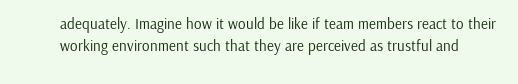adequately. Imagine how it would be like if team members react to their working environment such that they are perceived as trustful and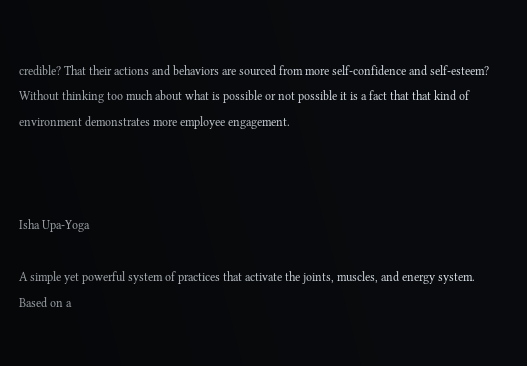credible? That their actions and behaviors are sourced from more self-confidence and self-esteem? Without thinking too much about what is possible or not possible it is a fact that that kind of environment demonstrates more employee engagement.



Isha Upa-Yoga

A simple yet powerful system of practices that activate the joints, muscles, and energy system. Based on a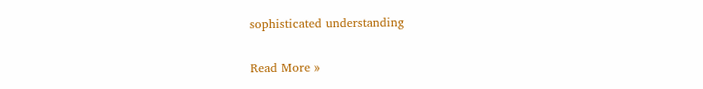sophisticated understanding

Read More »